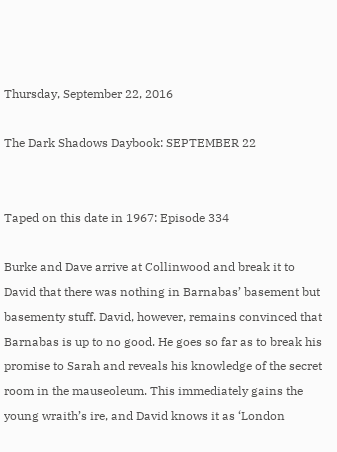Thursday, September 22, 2016

The Dark Shadows Daybook: SEPTEMBER 22


Taped on this date in 1967: Episode 334

Burke and Dave arrive at Collinwood and break it to David that there was nothing in Barnabas’ basement but basementy stuff. David, however, remains convinced that Barnabas is up to no good. He goes so far as to break his promise to Sarah and reveals his knowledge of the secret room in the mauseoleum. This immediately gains the young wraith’s ire, and David knows it as ‘London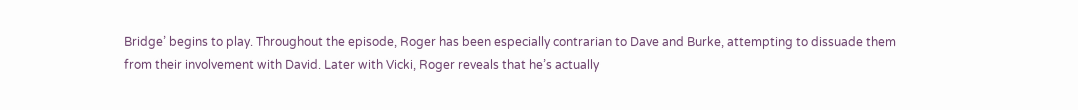Bridge’ begins to play. Throughout the episode, Roger has been especially contrarian to Dave and Burke, attempting to dissuade them from their involvement with David. Later with Vicki, Roger reveals that he’s actually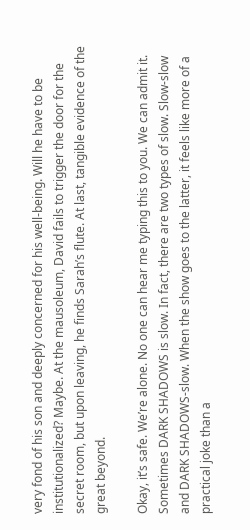very fond of his son and deeply concerned for his well-being. Will he have to be institutionalized? Maybe. At the mausoleum, David fails to trigger the door for the secret room, but upon leaving, he finds Sarah’s flute. At last, tangible evidence of the great beyond.

Okay, it’s safe. We’re alone. No one can hear me typing this to you. We can admit it. Sometimes DARK SHADOWS is slow. In fact, there are two types of slow. Slow-slow and DARK SHADOWS-slow. When the show goes to the latter, it feels like more of a practical joke than a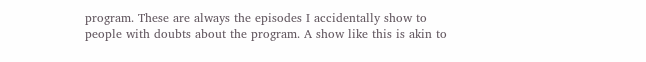program. These are always the episodes I accidentally show to people with doubts about the program. A show like this is akin to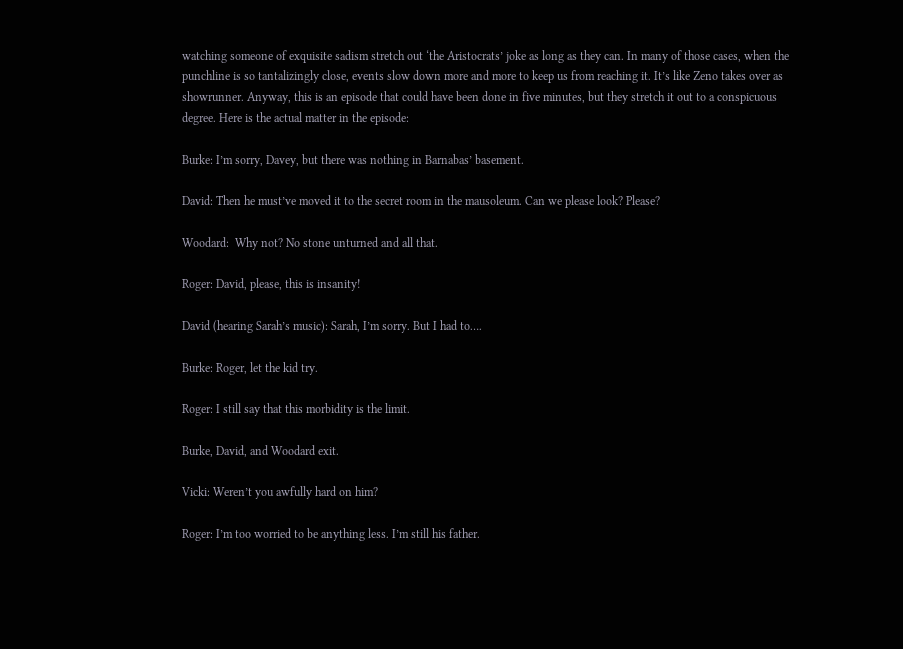watching someone of exquisite sadism stretch out ‘the Aristocrats’ joke as long as they can. In many of those cases, when the punchline is so tantalizingly close, events slow down more and more to keep us from reaching it. It’s like Zeno takes over as showrunner. Anyway, this is an episode that could have been done in five minutes, but they stretch it out to a conspicuous degree. Here is the actual matter in the episode:

Burke: I’m sorry, Davey, but there was nothing in Barnabas’ basement.

David: Then he must’ve moved it to the secret room in the mausoleum. Can we please look? Please?

Woodard:  Why not? No stone unturned and all that.

Roger: David, please, this is insanity!

David (hearing Sarah’s music): Sarah, I’m sorry. But I had to….

Burke: Roger, let the kid try.

Roger: I still say that this morbidity is the limit.

Burke, David, and Woodard exit.

Vicki: Weren’t you awfully hard on him?

Roger: I’m too worried to be anything less. I’m still his father.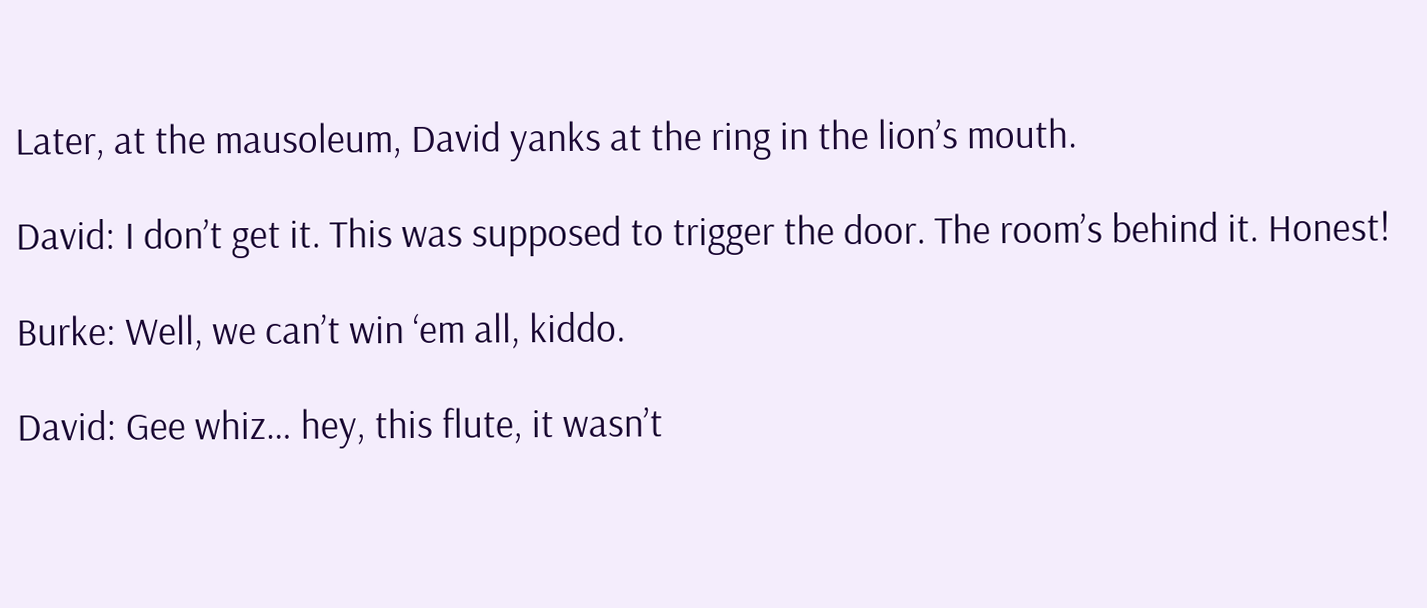Later, at the mausoleum, David yanks at the ring in the lion’s mouth.

David: I don’t get it. This was supposed to trigger the door. The room’s behind it. Honest!

Burke: Well, we can’t win ‘em all, kiddo.

David: Gee whiz… hey, this flute, it wasn’t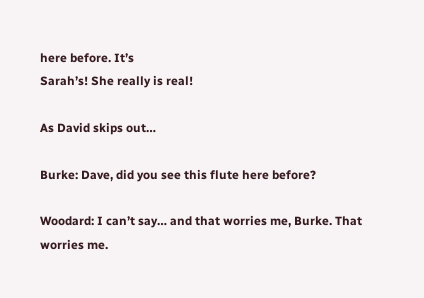here before. It’s
Sarah’s! She really is real!

As David skips out…

Burke: Dave, did you see this flute here before?

Woodard: I can’t say… and that worries me, Burke. That worries me.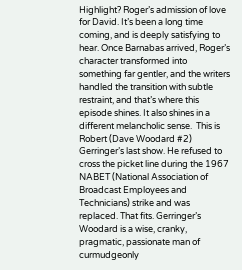Highlight? Roger’s admission of love for David. It’s been a long time coming, and is deeply satisfying to hear. Once Barnabas arrived, Roger’s character transformed into something far gentler, and the writers handled the transition with subtle restraint, and that’s where this episode shines. It also shines in a different melancholic sense.  This is Robert (Dave Woodard #2) Gerringer’s last show. He refused to cross the picket line during the 1967 NABET (National Association of Broadcast Employees and Technicians) strike and was replaced. That fits. Gerringer’s Woodard is a wise, cranky, pragmatic, passionate man of curmudgeonly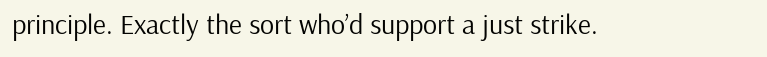principle. Exactly the sort who’d support a just strike.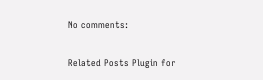No comments:

Related Posts Plugin for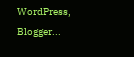WordPress, Blogger...